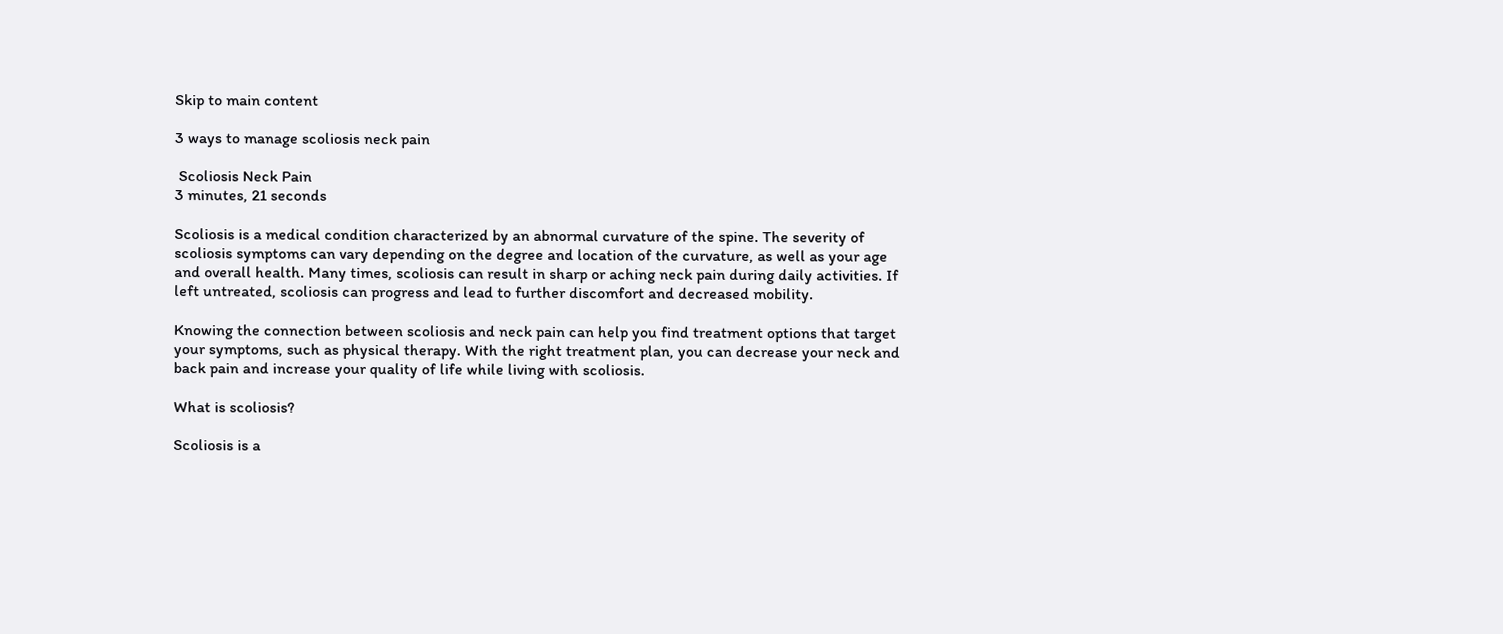Skip to main content

3 ways to manage scoliosis neck pain

 Scoliosis Neck Pain
3 minutes, 21 seconds

Scoliosis is a medical condition characterized by an abnormal curvature of the spine. The severity of scoliosis symptoms can vary depending on the degree and location of the curvature, as well as your age and overall health. Many times, scoliosis can result in sharp or aching neck pain during daily activities. If left untreated, scoliosis can progress and lead to further discomfort and decreased mobility.

Knowing the connection between scoliosis and neck pain can help you find treatment options that target your symptoms, such as physical therapy. With the right treatment plan, you can decrease your neck and back pain and increase your quality of life while living with scoliosis.

What is scoliosis?

Scoliosis is a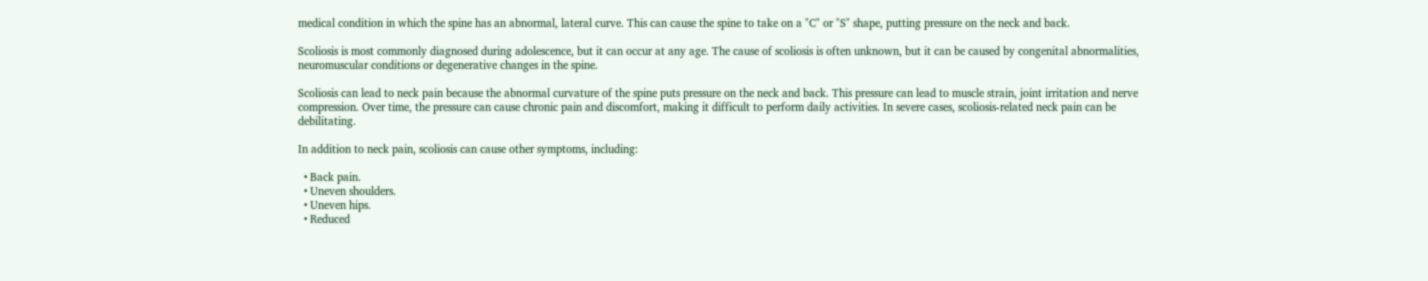medical condition in which the spine has an abnormal, lateral curve. This can cause the spine to take on a "C" or "S" shape, putting pressure on the neck and back.

Scoliosis is most commonly diagnosed during adolescence, but it can occur at any age. The cause of scoliosis is often unknown, but it can be caused by congenital abnormalities, neuromuscular conditions or degenerative changes in the spine.

Scoliosis can lead to neck pain because the abnormal curvature of the spine puts pressure on the neck and back. This pressure can lead to muscle strain, joint irritation and nerve compression. Over time, the pressure can cause chronic pain and discomfort, making it difficult to perform daily activities. In severe cases, scoliosis-related neck pain can be debilitating.

In addition to neck pain, scoliosis can cause other symptoms, including:

  • Back pain.
  • Uneven shoulders.
  • Uneven hips.
  • Reduced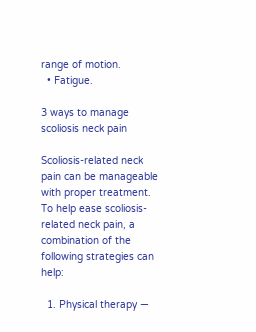range of motion.
  • Fatigue.

3 ways to manage scoliosis neck pain

Scoliosis-related neck pain can be manageable with proper treatment. To help ease scoliosis-related neck pain, a combination of the following strategies can help:

  1. Physical therapy —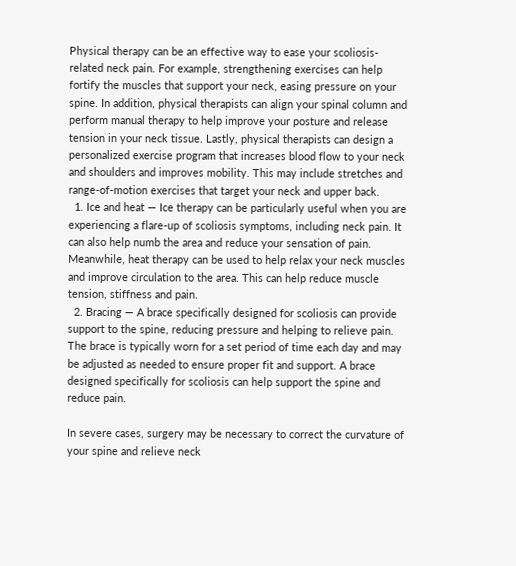Physical therapy can be an effective way to ease your scoliosis-related neck pain. For example, strengthening exercises can help fortify the muscles that support your neck, easing pressure on your spine. In addition, physical therapists can align your spinal column and perform manual therapy to help improve your posture and release tension in your neck tissue. Lastly, physical therapists can design a personalized exercise program that increases blood flow to your neck and shoulders and improves mobility. This may include stretches and range-of-motion exercises that target your neck and upper back.
  1. Ice and heat — Ice therapy can be particularly useful when you are experiencing a flare-up of scoliosis symptoms, including neck pain. It can also help numb the area and reduce your sensation of pain. Meanwhile, heat therapy can be used to help relax your neck muscles and improve circulation to the area. This can help reduce muscle tension, stiffness and pain.
  2. Bracing — A brace specifically designed for scoliosis can provide support to the spine, reducing pressure and helping to relieve pain. The brace is typically worn for a set period of time each day and may be adjusted as needed to ensure proper fit and support. A brace designed specifically for scoliosis can help support the spine and reduce pain.

In severe cases, surgery may be necessary to correct the curvature of your spine and relieve neck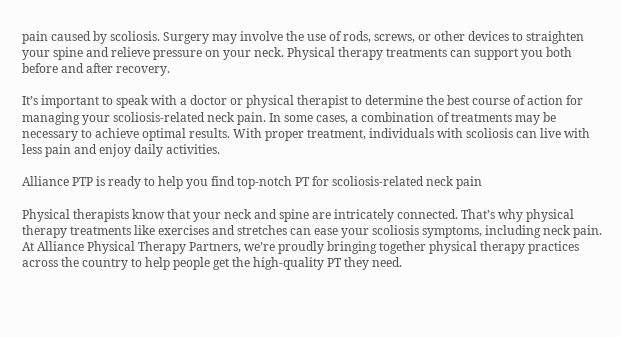pain caused by scoliosis. Surgery may involve the use of rods, screws, or other devices to straighten your spine and relieve pressure on your neck. Physical therapy treatments can support you both before and after recovery.

It’s important to speak with a doctor or physical therapist to determine the best course of action for managing your scoliosis-related neck pain. In some cases, a combination of treatments may be necessary to achieve optimal results. With proper treatment, individuals with scoliosis can live with less pain and enjoy daily activities.

Alliance PTP is ready to help you find top-notch PT for scoliosis-related neck pain

Physical therapists know that your neck and spine are intricately connected. That’s why physical therapy treatments like exercises and stretches can ease your scoliosis symptoms, including neck pain. At Alliance Physical Therapy Partners, we’re proudly bringing together physical therapy practices across the country to help people get the high-quality PT they need.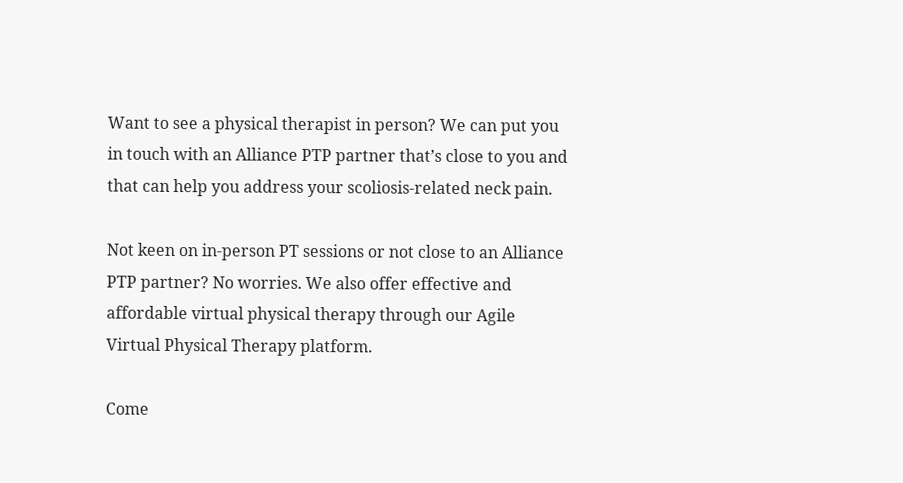Want to see a physical therapist in person? We can put you in touch with an Alliance PTP partner that’s close to you and that can help you address your scoliosis-related neck pain.

Not keen on in-person PT sessions or not close to an Alliance PTP partner? No worries. We also offer effective and affordable virtual physical therapy through our Agile Virtual Physical Therapy platform.

Come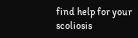find help for your scoliosis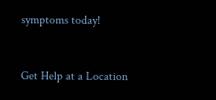symptoms today!


Get Help at a Location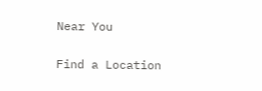Near You

Find a Location